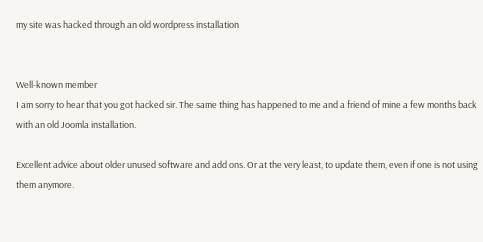my site was hacked through an old wordpress installation


Well-known member
I am sorry to hear that you got hacked sir. The same thing has happened to me and a friend of mine a few months back with an old Joomla installation.

Excellent advice about older unused software and add ons. Or at the very least, to update them, even if one is not using them anymore.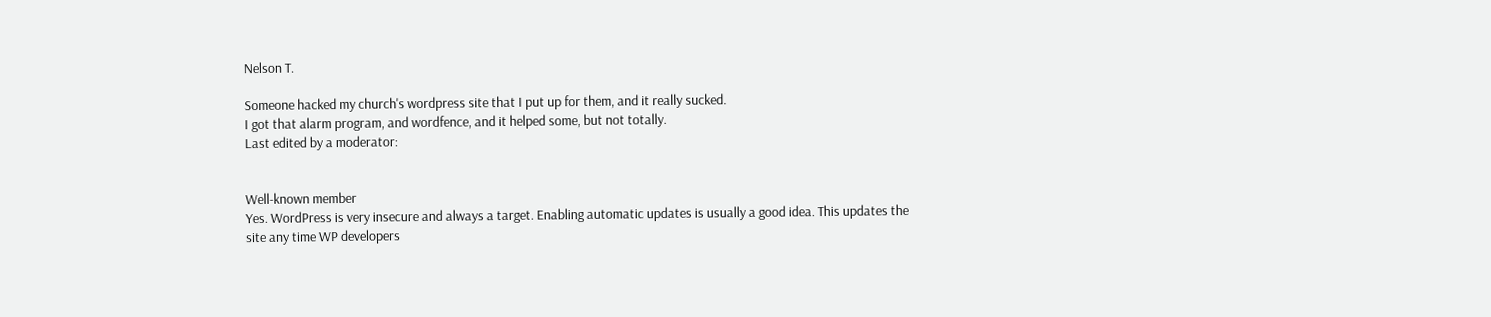Nelson T.

Someone hacked my church's wordpress site that I put up for them, and it really sucked.
I got that alarm program, and wordfence, and it helped some, but not totally.
Last edited by a moderator:


Well-known member
Yes. WordPress is very insecure and always a target. Enabling automatic updates is usually a good idea. This updates the site any time WP developers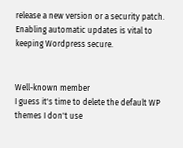release a new version or a security patch.
Enabling automatic updates is vital to keeping Wordpress secure.


Well-known member
I guess it's time to delete the default WP themes I don't use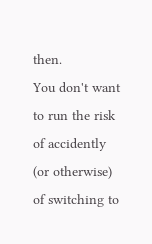then.
You don't want to run the risk of accidently (or otherwise) of switching to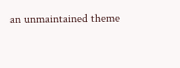an unmaintained theme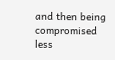and then being compromised less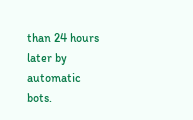than 24 hours later by automatic bots.